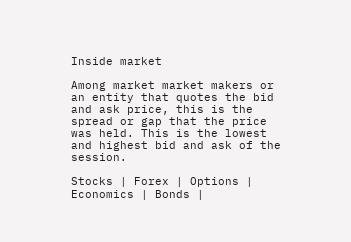Inside market

Among market market makers or an entity that quotes the bid and ask price, this is the spread or gap that the price was held. This is the lowest and highest bid and ask of the session.

Stocks | Forex | Options | Economics | Bonds |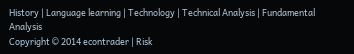History | Language learning | Technology | Technical Analysis | Fundamental Analysis
Copyright © 2014 econtrader | Risk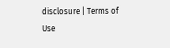disclosure | Terms of Use